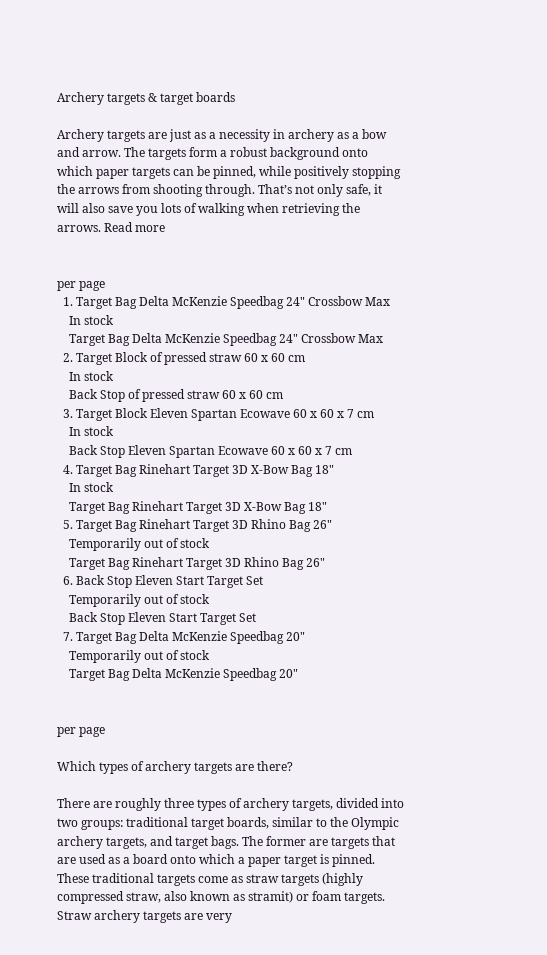Archery targets & target boards

Archery targets are just as a necessity in archery as a bow and arrow. The targets form a robust background onto which paper targets can be pinned, while positively stopping the arrows from shooting through. That’s not only safe, it will also save you lots of walking when retrieving the arrows. Read more


per page
  1. Target Bag Delta McKenzie Speedbag 24" Crossbow Max
    In stock
    Target Bag Delta McKenzie Speedbag 24" Crossbow Max
  2. Target Block of pressed straw 60 x 60 cm
    In stock
    Back Stop of pressed straw 60 x 60 cm
  3. Target Block Eleven Spartan Ecowave 60 x 60 x 7 cm
    In stock
    Back Stop Eleven Spartan Ecowave 60 x 60 x 7 cm
  4. Target Bag Rinehart Target 3D X-Bow Bag 18"
    In stock
    Target Bag Rinehart Target 3D X-Bow Bag 18"
  5. Target Bag Rinehart Target 3D Rhino Bag 26"
    Temporarily out of stock
    Target Bag Rinehart Target 3D Rhino Bag 26"
  6. Back Stop Eleven Start Target Set
    Temporarily out of stock
    Back Stop Eleven Start Target Set
  7. Target Bag Delta McKenzie Speedbag 20"
    Temporarily out of stock
    Target Bag Delta McKenzie Speedbag 20"


per page

Which types of archery targets are there?

There are roughly three types of archery targets, divided into two groups: traditional target boards, similar to the Olympic archery targets, and target bags. The former are targets that are used as a board onto which a paper target is pinned. These traditional targets come as straw targets (highly compressed straw, also known as stramit) or foam targets. Straw archery targets are very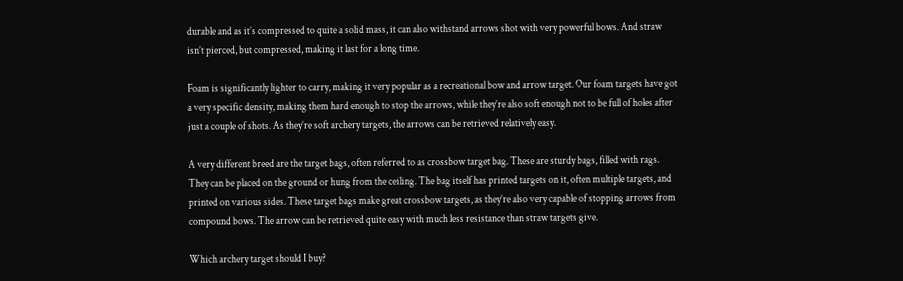durable and as it’s compressed to quite a solid mass, it can also withstand arrows shot with very powerful bows. And straw isn’t pierced, but compressed, making it last for a long time.

Foam is significantly lighter to carry, making it very popular as a recreational bow and arrow target. Our foam targets have got a very specific density, making them hard enough to stop the arrows, while they’re also soft enough not to be full of holes after just a couple of shots. As they’re soft archery targets, the arrows can be retrieved relatively easy.

A very different breed are the target bags, often referred to as crossbow target bag. These are sturdy bags, filled with rags. They can be placed on the ground or hung from the ceiling. The bag itself has printed targets on it, often multiple targets, and printed on various sides. These target bags make great crossbow targets, as they’re also very capable of stopping arrows from compound bows. The arrow can be retrieved quite easy with much less resistance than straw targets give.

Which archery target should I buy?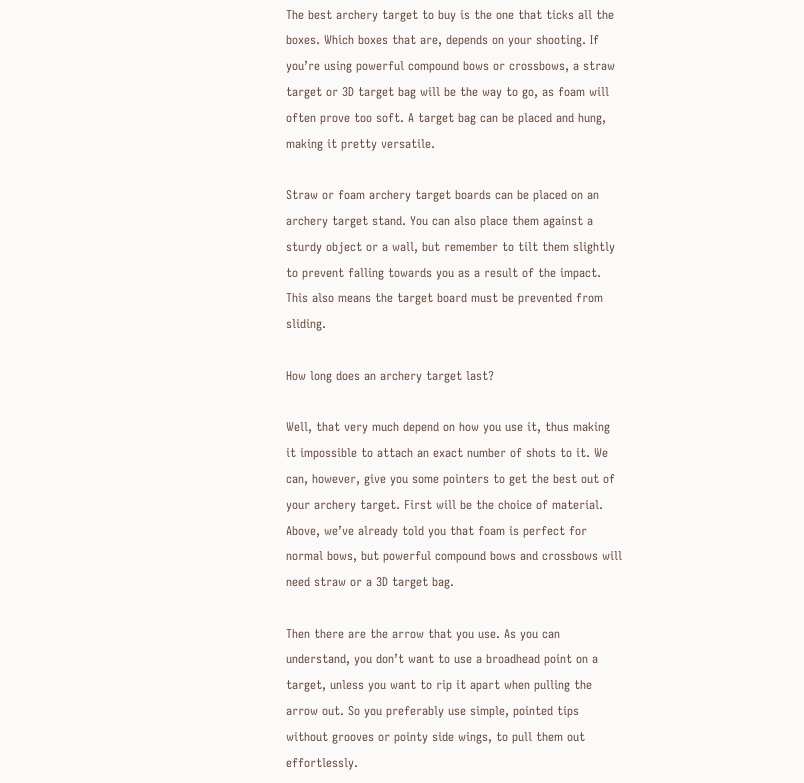The best archery target to buy is the one that ticks all the boxes. Which boxes that are, depends on your shooting. If you’re using powerful compound bows or crossbows, a straw target or 3D target bag will be the way to go, as foam will often prove too soft. A target bag can be placed and hung, making it pretty versatile.

Straw or foam archery target boards can be placed on an archery target stand. You can also place them against a sturdy object or a wall, but remember to tilt them slightly to prevent falling towards you as a result of the impact. This also means the target board must be prevented from sliding.

How long does an archery target last?

Well, that very much depend on how you use it, thus making it impossible to attach an exact number of shots to it. We can, however, give you some pointers to get the best out of your archery target. First will be the choice of material. Above, we’ve already told you that foam is perfect for normal bows, but powerful compound bows and crossbows will need straw or a 3D target bag.

Then there are the arrow that you use. As you can understand, you don’t want to use a broadhead point on a target, unless you want to rip it apart when pulling the arrow out. So you preferably use simple, pointed tips without grooves or pointy side wings, to pull them out effortlessly.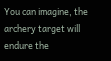You can imagine, the archery target will endure the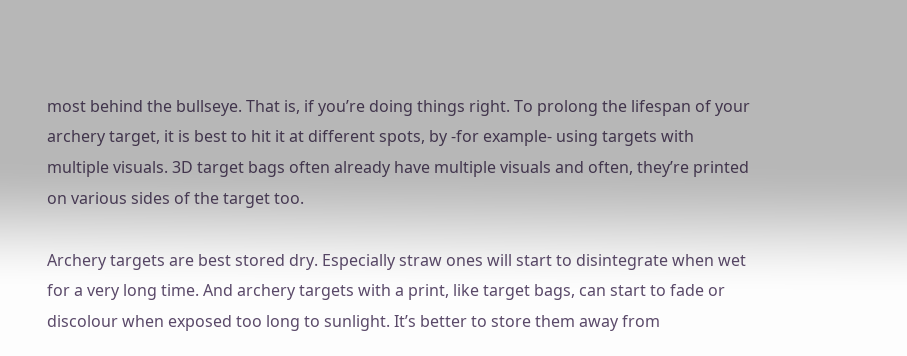most behind the bullseye. That is, if you’re doing things right. To prolong the lifespan of your archery target, it is best to hit it at different spots, by -for example- using targets with multiple visuals. 3D target bags often already have multiple visuals and often, they’re printed on various sides of the target too.

Archery targets are best stored dry. Especially straw ones will start to disintegrate when wet for a very long time. And archery targets with a print, like target bags, can start to fade or discolour when exposed too long to sunlight. It’s better to store them away from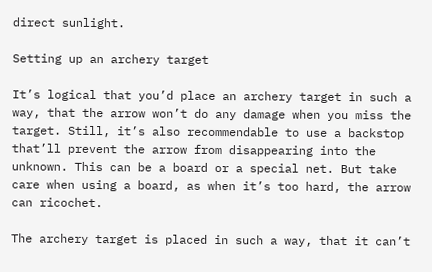direct sunlight.

Setting up an archery target

It’s logical that you’d place an archery target in such a way, that the arrow won’t do any damage when you miss the target. Still, it’s also recommendable to use a backstop that’ll prevent the arrow from disappearing into the unknown. This can be a board or a special net. But take care when using a board, as when it’s too hard, the arrow can ricochet.

The archery target is placed in such a way, that it can’t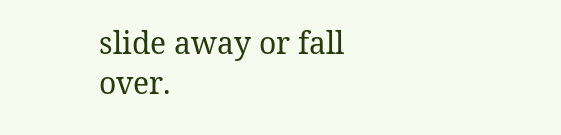slide away or fall over.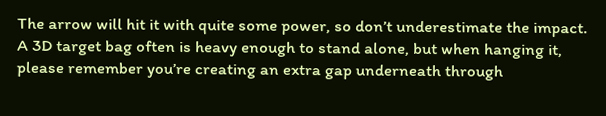The arrow will hit it with quite some power, so don’t underestimate the impact. A 3D target bag often is heavy enough to stand alone, but when hanging it, please remember you’re creating an extra gap underneath through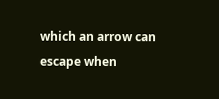which an arrow can escape when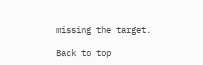missing the target.

Back to top